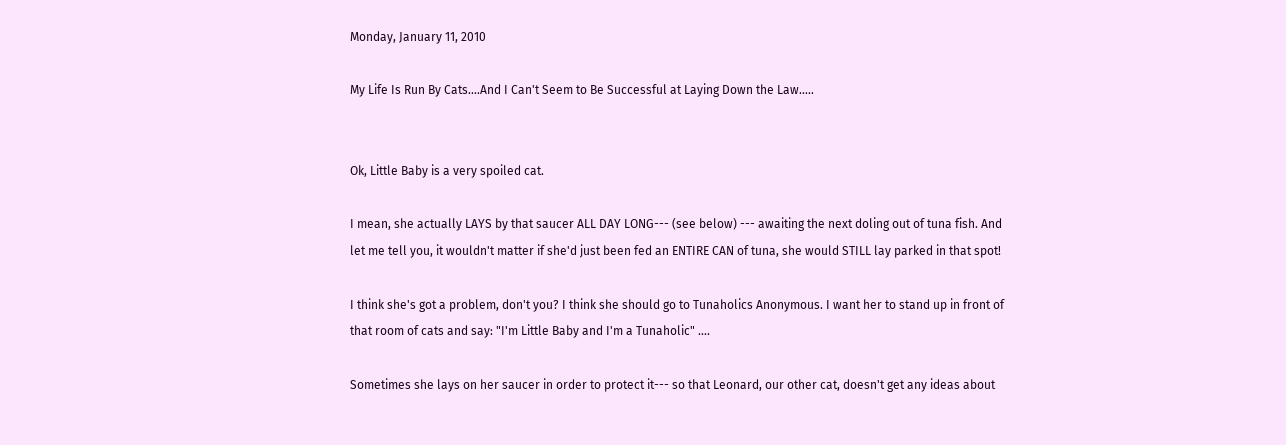Monday, January 11, 2010

My Life Is Run By Cats....And I Can't Seem to Be Successful at Laying Down the Law.....


Ok, Little Baby is a very spoiled cat.

I mean, she actually LAYS by that saucer ALL DAY LONG--- (see below) --- awaiting the next doling out of tuna fish. And let me tell you, it wouldn't matter if she'd just been fed an ENTIRE CAN of tuna, she would STILL lay parked in that spot!

I think she's got a problem, don't you? I think she should go to Tunaholics Anonymous. I want her to stand up in front of that room of cats and say: "I'm Little Baby and I'm a Tunaholic" ....

Sometimes she lays on her saucer in order to protect it--- so that Leonard, our other cat, doesn't get any ideas about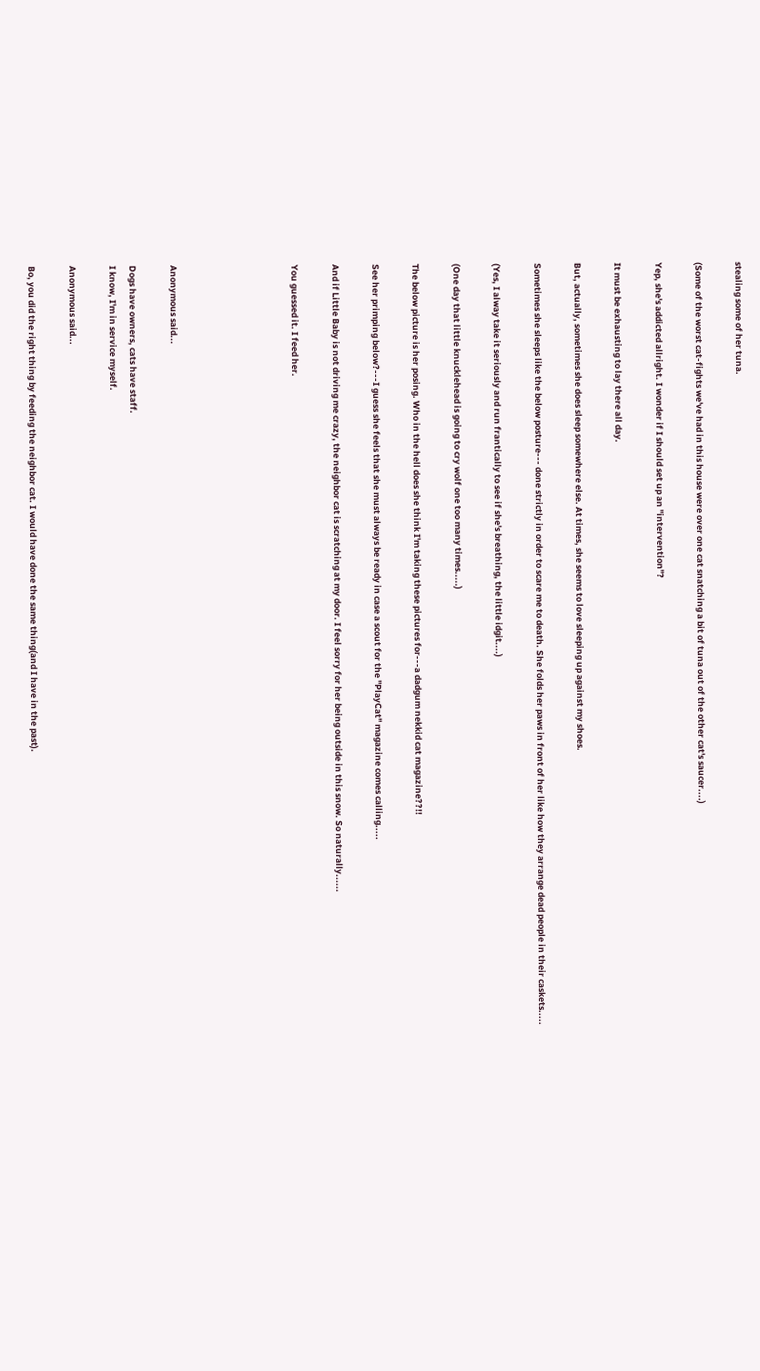stealing some of her tuna.

(Some of the worst cat-fights we've had in this house were over one cat snatching a bit of tuna out of the other cat's saucer....)

Yep, she's addicted allright. I wonder if I should set up an "intervention"?

It must be exhausting to lay there all day.

But, actually, sometimes she does sleep somewhere else. At times, she seems to love sleeping up against my shoes.

Sometimes she sleeps like the below posture--- done strictly in order to scare me to death. She folds her paws in front of her like how they arrange dead people in their caskets.....

(Yes, I alway take it seriously and run frantically to see if she's breathing, the little idgit....)

(One day that little knucklehead is going to cry wolf one too many times.....)

The below picture is her posing. Who in the hell does she think I'm taking these pictures for---a dadgum nekkid cat magazine??!!

See her primping below?---I guess she feels that she must always be ready in case a scout for the "PlayCat" magazine comes calling.....

And if Little Baby is not driving me crazy, the neighbor cat is scratching at my door. I feel sorry for her being outside in this snow. So naturally......

You guessed it. I feed her.





Anonymous said...

Dogs have owners, cats have staff.
I know, I'm in service myself.

Anonymous said...

Bo, you did the right thing by feeding the neighbor cat. I would have done the same thing(and I have in the past).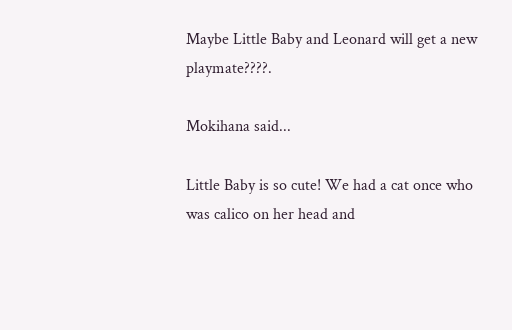Maybe Little Baby and Leonard will get a new playmate????.

Mokihana said...

Little Baby is so cute! We had a cat once who was calico on her head and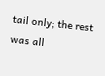tail only; the rest was all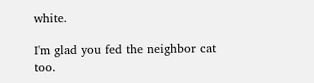white.

I'm glad you fed the neighbor cat too.